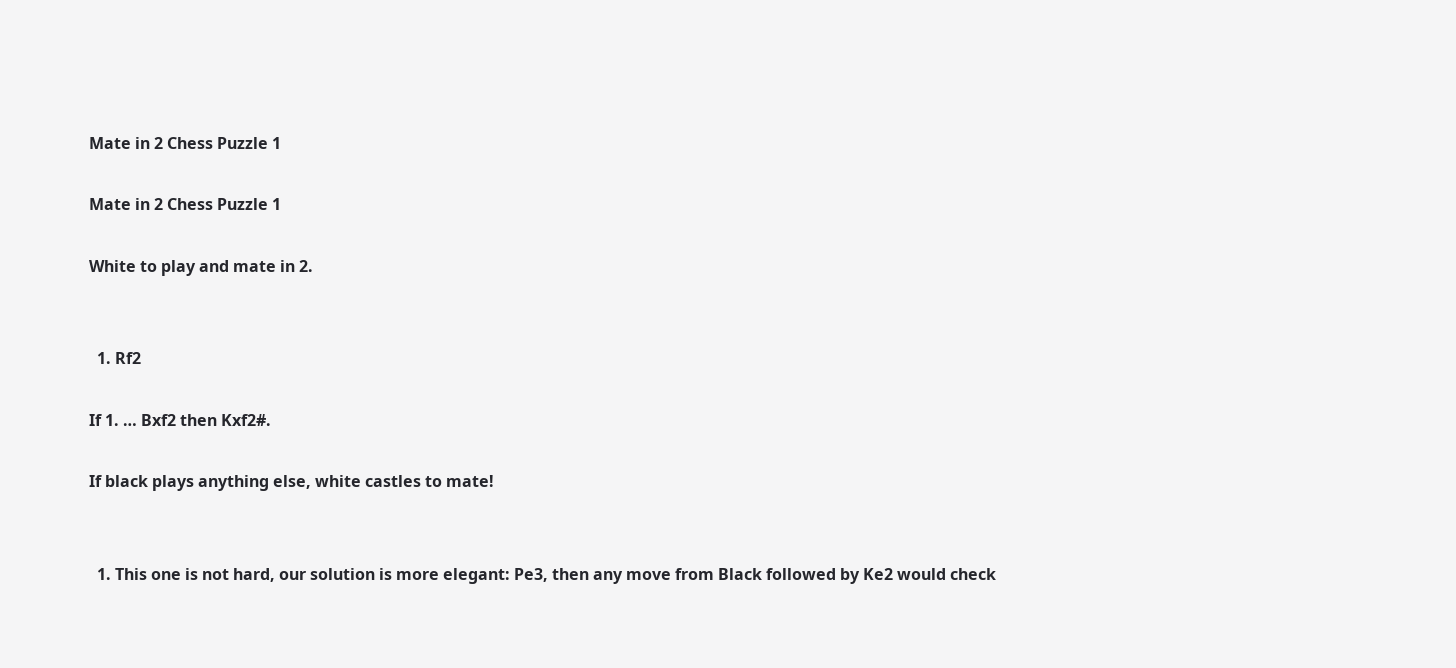Mate in 2 Chess Puzzle 1

Mate in 2 Chess Puzzle 1

White to play and mate in 2.


  1. Rf2

If 1. … Bxf2 then Kxf2#.

If black plays anything else, white castles to mate!


  1. This one is not hard, our solution is more elegant: Pe3, then any move from Black followed by Ke2 would check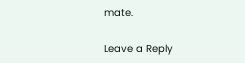mate.

Leave a Reply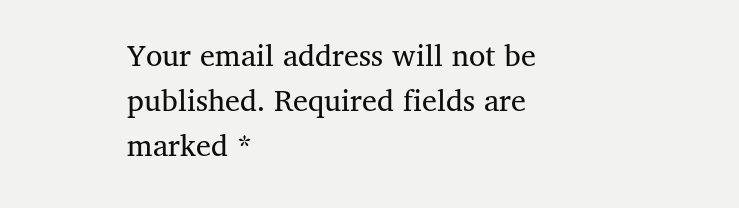Your email address will not be published. Required fields are marked *